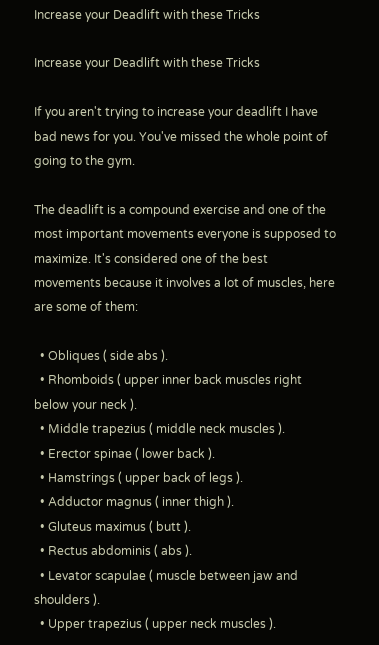Increase your Deadlift with these Tricks

Increase your Deadlift with these Tricks

If you aren't trying to increase your deadlift I have bad news for you. You've missed the whole point of going to the gym.

The deadlift is a compound exercise and one of the most important movements everyone is supposed to maximize. It's considered one of the best movements because it involves a lot of muscles, here are some of them:

  • Obliques ( side abs ).
  • Rhomboids ( upper inner back muscles right below your neck ).
  • Middle trapezius ( middle neck muscles ).
  • Erector spinae ( lower back ).
  • Hamstrings ( upper back of legs ).
  • Adductor magnus ( inner thigh ).
  • Gluteus maximus ( butt ).
  • Rectus abdominis ( abs ).
  • Levator scapulae ( muscle between jaw and shoulders ).
  • Upper trapezius ( upper neck muscles ).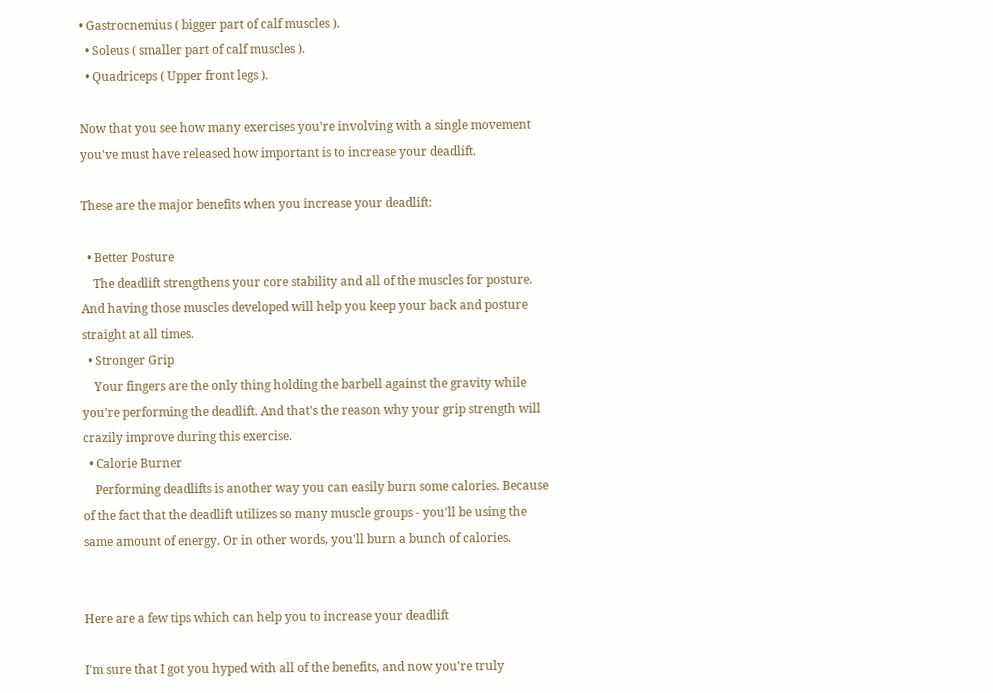• Gastrocnemius ( bigger part of calf muscles ).
  • Soleus ( smaller part of calf muscles ).
  • Quadriceps ( Upper front legs ).

Now that you see how many exercises you're involving with a single movement you've must have released how important is to increase your deadlift.

These are the major benefits when you increase your deadlift:

  • Better Posture
    The deadlift strengthens your core stability and all of the muscles for posture. And having those muscles developed will help you keep your back and posture straight at all times.
  • Stronger Grip
    Your fingers are the only thing holding the barbell against the gravity while you're performing the deadlift. And that's the reason why your grip strength will crazily improve during this exercise.
  • Calorie Burner
    Performing deadlifts is another way you can easily burn some calories. Because of the fact that the deadlift utilizes so many muscle groups - you'll be using the same amount of energy. Or in other words, you'll burn a bunch of calories.


Here are a few tips which can help you to increase your deadlift

I'm sure that I got you hyped with all of the benefits, and now you're truly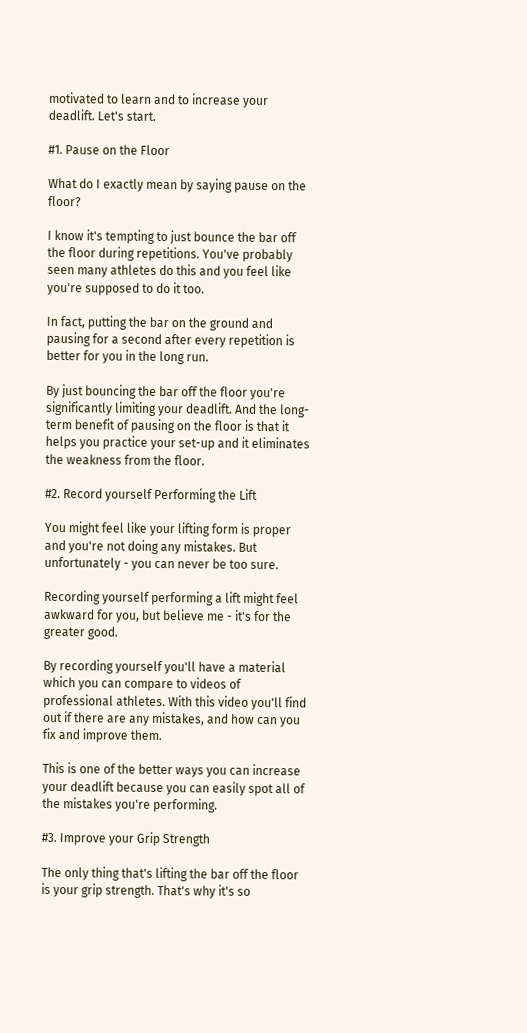motivated to learn and to increase your deadlift. Let's start.

#1. Pause on the Floor

What do I exactly mean by saying pause on the floor?

I know it's tempting to just bounce the bar off the floor during repetitions. You've probably seen many athletes do this and you feel like you're supposed to do it too.

In fact, putting the bar on the ground and pausing for a second after every repetition is better for you in the long run.

By just bouncing the bar off the floor you're significantly limiting your deadlift. And the long-term benefit of pausing on the floor is that it helps you practice your set-up and it eliminates the weakness from the floor.

#2. Record yourself Performing the Lift

You might feel like your lifting form is proper and you're not doing any mistakes. But unfortunately - you can never be too sure.

Recording yourself performing a lift might feel awkward for you, but believe me - it's for the greater good.

By recording yourself you'll have a material which you can compare to videos of professional athletes. With this video you'll find out if there are any mistakes, and how can you fix and improve them.

This is one of the better ways you can increase your deadlift because you can easily spot all of the mistakes you're performing.

#3. Improve your Grip Strength

The only thing that's lifting the bar off the floor is your grip strength. That's why it's so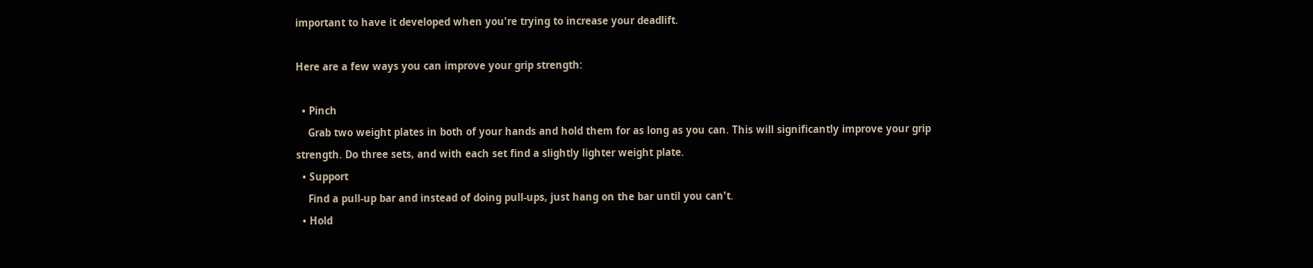important to have it developed when you're trying to increase your deadlift.

Here are a few ways you can improve your grip strength:

  • Pinch
    Grab two weight plates in both of your hands and hold them for as long as you can. This will significantly improve your grip strength. Do three sets, and with each set find a slightly lighter weight plate.
  • Support
    Find a pull-up bar and instead of doing pull-ups, just hang on the bar until you can't.
  • Hold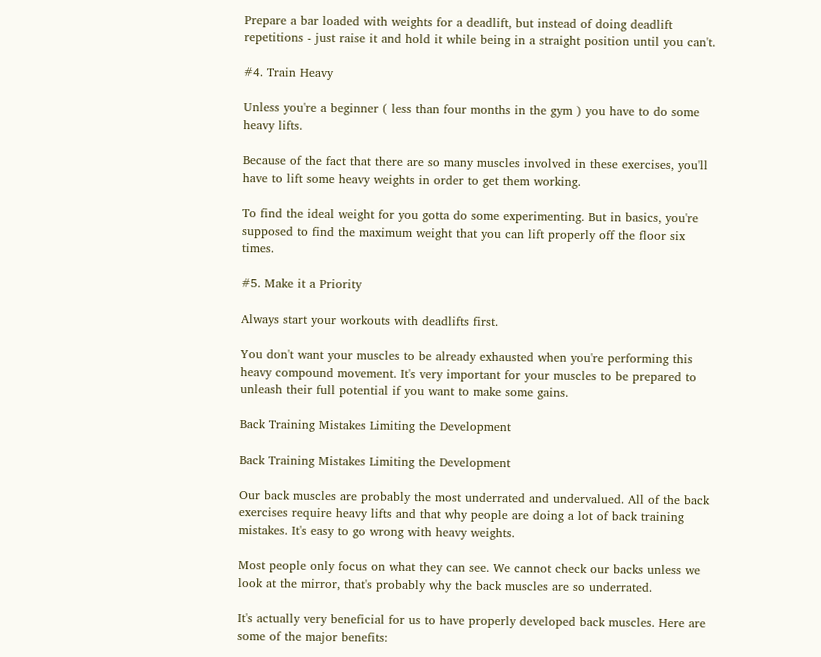Prepare a bar loaded with weights for a deadlift, but instead of doing deadlift repetitions - just raise it and hold it while being in a straight position until you can't.

#4. Train Heavy

Unless you're a beginner ( less than four months in the gym ) you have to do some heavy lifts.

Because of the fact that there are so many muscles involved in these exercises, you'll have to lift some heavy weights in order to get them working.

To find the ideal weight for you gotta do some experimenting. But in basics, you're supposed to find the maximum weight that you can lift properly off the floor six times.

#5. Make it a Priority

Always start your workouts with deadlifts first.

You don't want your muscles to be already exhausted when you're performing this heavy compound movement. It's very important for your muscles to be prepared to unleash their full potential if you want to make some gains.

Back Training Mistakes Limiting the Development

Back Training Mistakes Limiting the Development

Our back muscles are probably the most underrated and undervalued. All of the back exercises require heavy lifts and that why people are doing a lot of back training mistakes. It's easy to go wrong with heavy weights.

Most people only focus on what they can see. We cannot check our backs unless we look at the mirror, that's probably why the back muscles are so underrated.

It's actually very beneficial for us to have properly developed back muscles. Here are some of the major benefits: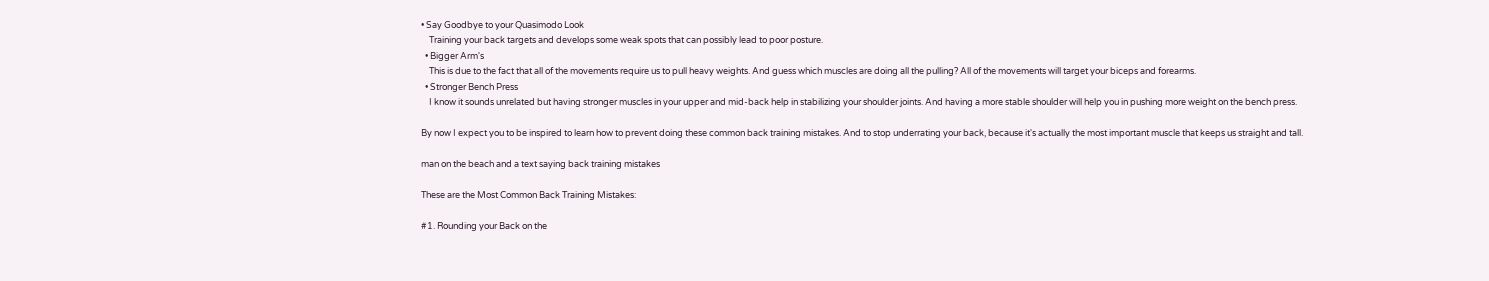• Say Goodbye to your Quasimodo Look
    Training your back targets and develops some weak spots that can possibly lead to poor posture.
  • Bigger Arm's
    This is due to the fact that all of the movements require us to pull heavy weights. And guess which muscles are doing all the pulling? All of the movements will target your biceps and forearms.
  • Stronger Bench Press
    I know it sounds unrelated but having stronger muscles in your upper and mid-back help in stabilizing your shoulder joints. And having a more stable shoulder will help you in pushing more weight on the bench press.

By now I expect you to be inspired to learn how to prevent doing these common back training mistakes. And to stop underrating your back, because it's actually the most important muscle that keeps us straight and tall.

man on the beach and a text saying back training mistakes

These are the Most Common Back Training Mistakes:

#1. Rounding your Back on the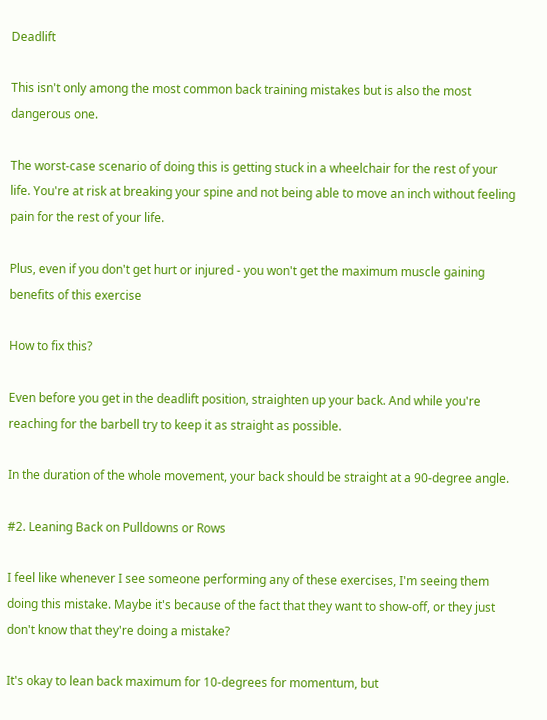Deadlift

This isn't only among the most common back training mistakes but is also the most dangerous one.

The worst-case scenario of doing this is getting stuck in a wheelchair for the rest of your life. You're at risk at breaking your spine and not being able to move an inch without feeling pain for the rest of your life.

Plus, even if you don't get hurt or injured - you won't get the maximum muscle gaining benefits of this exercise

How to fix this?

Even before you get in the deadlift position, straighten up your back. And while you're reaching for the barbell try to keep it as straight as possible.

In the duration of the whole movement, your back should be straight at a 90-degree angle.

#2. Leaning Back on Pulldowns or Rows

I feel like whenever I see someone performing any of these exercises, I'm seeing them doing this mistake. Maybe it's because of the fact that they want to show-off, or they just don't know that they're doing a mistake?

It's okay to lean back maximum for 10-degrees for momentum, but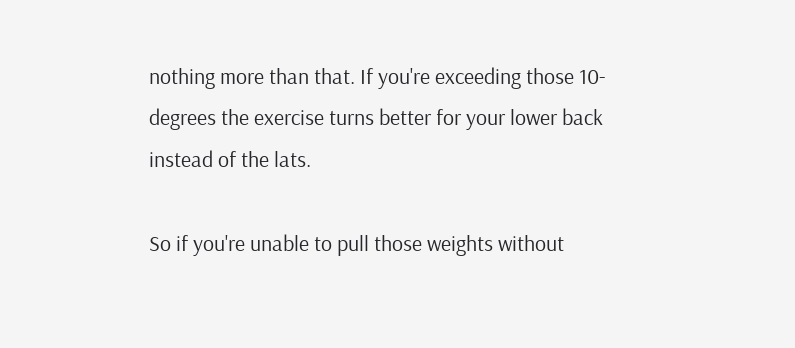nothing more than that. If you're exceeding those 10-degrees the exercise turns better for your lower back instead of the lats.

So if you're unable to pull those weights without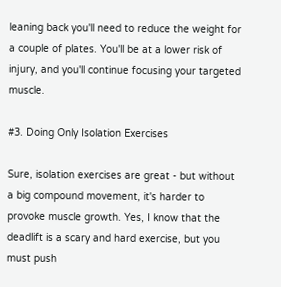leaning back you'll need to reduce the weight for a couple of plates. You'll be at a lower risk of injury, and you'll continue focusing your targeted muscle.

#3. Doing Only Isolation Exercises

Sure, isolation exercises are great - but without a big compound movement, it's harder to provoke muscle growth. Yes, I know that the deadlift is a scary and hard exercise, but you must push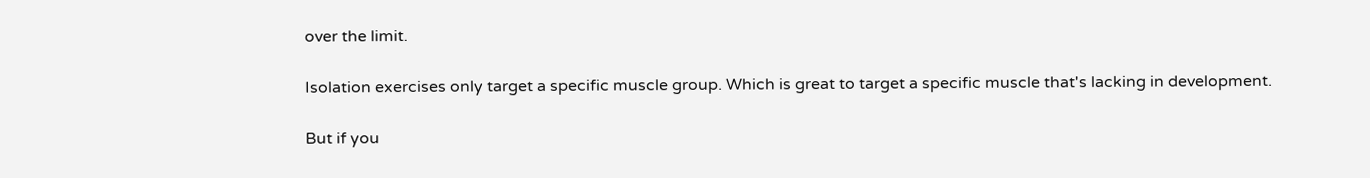over the limit.

Isolation exercises only target a specific muscle group. Which is great to target a specific muscle that's lacking in development.

But if you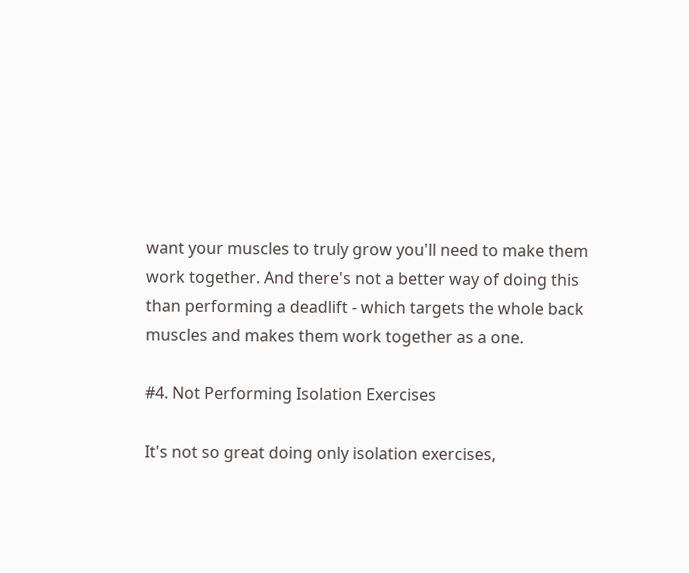want your muscles to truly grow you'll need to make them work together. And there's not a better way of doing this than performing a deadlift - which targets the whole back muscles and makes them work together as a one.

#4. Not Performing Isolation Exercises

It's not so great doing only isolation exercises,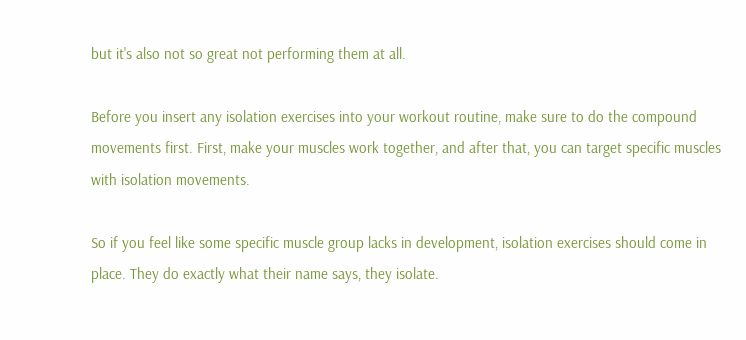but it's also not so great not performing them at all.

Before you insert any isolation exercises into your workout routine, make sure to do the compound movements first. First, make your muscles work together, and after that, you can target specific muscles with isolation movements.

So if you feel like some specific muscle group lacks in development, isolation exercises should come in place. They do exactly what their name says, they isolate.